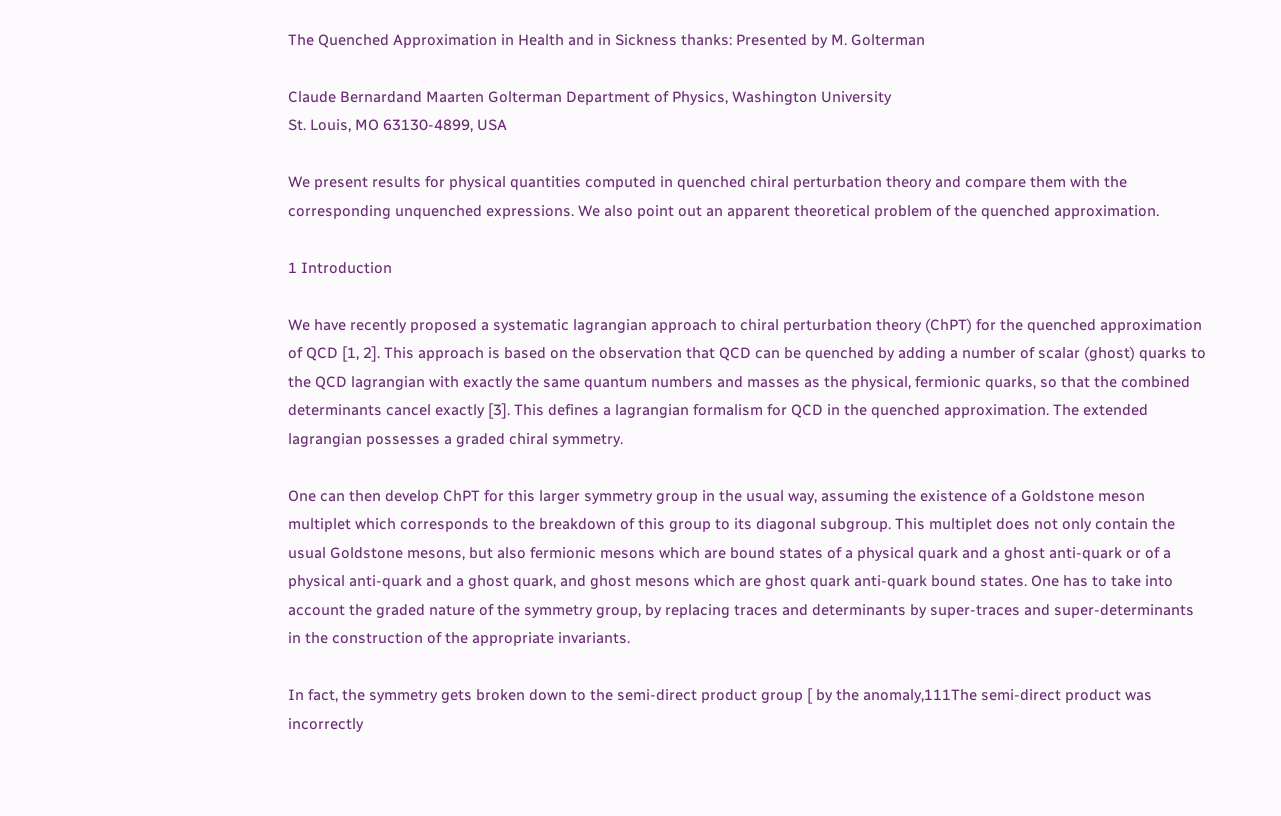The Quenched Approximation in Health and in Sickness thanks: Presented by M. Golterman

Claude Bernardand Maarten Golterman Department of Physics, Washington University
St. Louis, MO 63130-4899, USA

We present results for physical quantities computed in quenched chiral perturbation theory and compare them with the corresponding unquenched expressions. We also point out an apparent theoretical problem of the quenched approximation.

1 Introduction

We have recently proposed a systematic lagrangian approach to chiral perturbation theory (ChPT) for the quenched approximation of QCD [1, 2]. This approach is based on the observation that QCD can be quenched by adding a number of scalar (ghost) quarks to the QCD lagrangian with exactly the same quantum numbers and masses as the physical, fermionic quarks, so that the combined determinants cancel exactly [3]. This defines a lagrangian formalism for QCD in the quenched approximation. The extended lagrangian possesses a graded chiral symmetry.

One can then develop ChPT for this larger symmetry group in the usual way, assuming the existence of a Goldstone meson multiplet which corresponds to the breakdown of this group to its diagonal subgroup. This multiplet does not only contain the usual Goldstone mesons, but also fermionic mesons which are bound states of a physical quark and a ghost anti-quark or of a physical anti-quark and a ghost quark, and ghost mesons which are ghost quark anti-quark bound states. One has to take into account the graded nature of the symmetry group, by replacing traces and determinants by super-traces and super-determinants in the construction of the appropriate invariants.

In fact, the symmetry gets broken down to the semi-direct product group [ by the anomaly,111The semi-direct product was incorrectly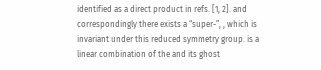identified as a direct product in refs. [1, 2]. and correspondingly there exists a “super-”, , which is invariant under this reduced symmetry group. is a linear combination of the and its ghost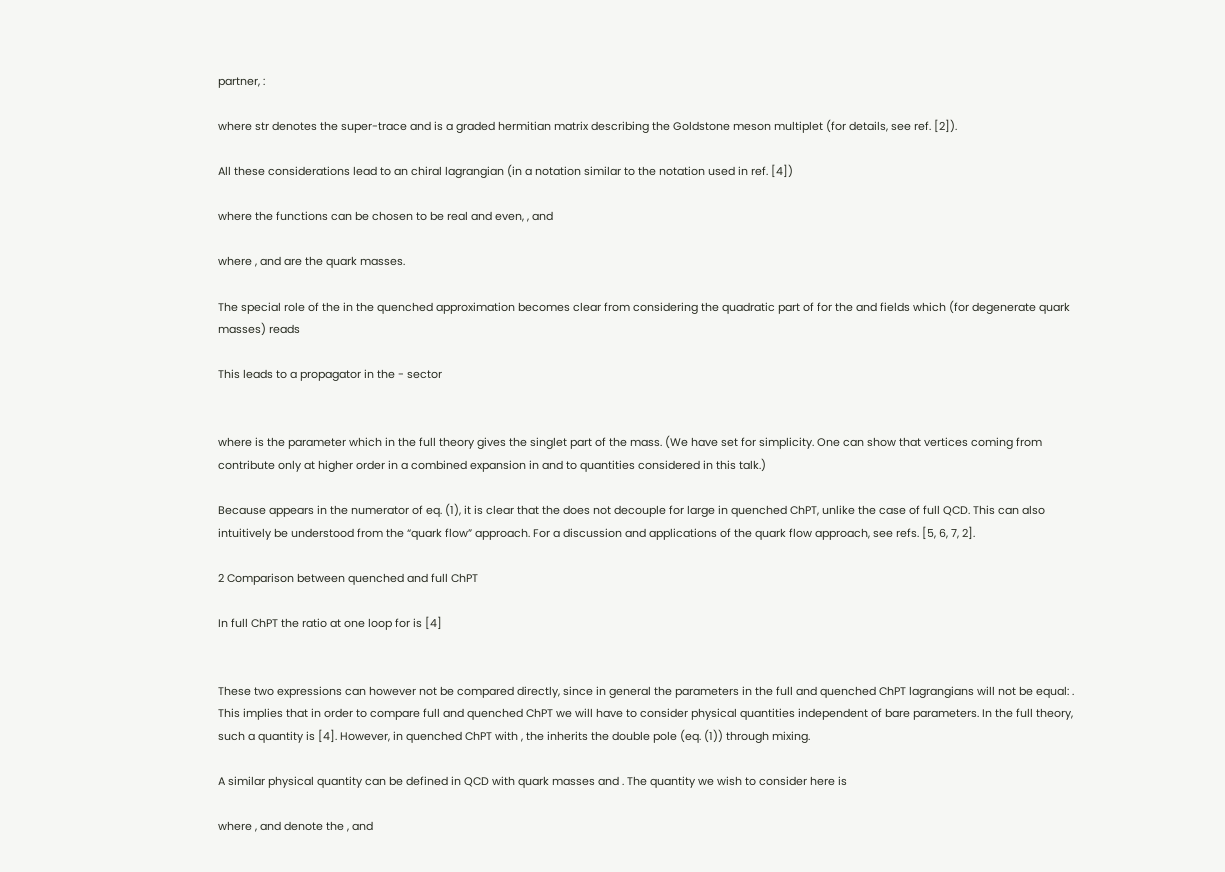partner, :

where str denotes the super-trace and is a graded hermitian matrix describing the Goldstone meson multiplet (for details, see ref. [2]).

All these considerations lead to an chiral lagrangian (in a notation similar to the notation used in ref. [4])

where the functions can be chosen to be real and even, , and

where , and are the quark masses.

The special role of the in the quenched approximation becomes clear from considering the quadratic part of for the and fields which (for degenerate quark masses) reads

This leads to a propagator in the - sector


where is the parameter which in the full theory gives the singlet part of the mass. (We have set for simplicity. One can show that vertices coming from contribute only at higher order in a combined expansion in and to quantities considered in this talk.)

Because appears in the numerator of eq. (1), it is clear that the does not decouple for large in quenched ChPT, unlike the case of full QCD. This can also intuitively be understood from the “quark flow” approach. For a discussion and applications of the quark flow approach, see refs. [5, 6, 7, 2].

2 Comparison between quenched and full ChPT

In full ChPT the ratio at one loop for is [4]


These two expressions can however not be compared directly, since in general the parameters in the full and quenched ChPT lagrangians will not be equal: . This implies that in order to compare full and quenched ChPT we will have to consider physical quantities independent of bare parameters. In the full theory, such a quantity is [4]. However, in quenched ChPT with , the inherits the double pole (eq. (1)) through mixing.

A similar physical quantity can be defined in QCD with quark masses and . The quantity we wish to consider here is

where , and denote the , and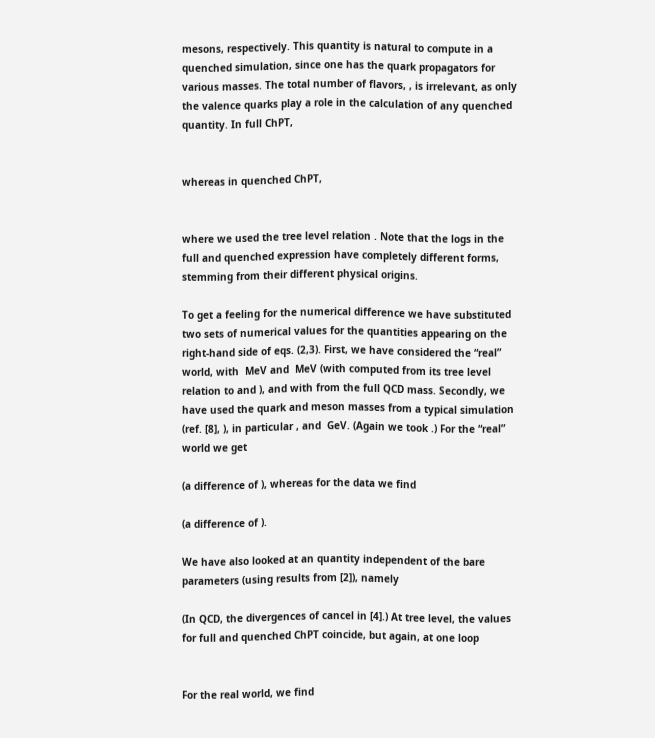mesons, respectively. This quantity is natural to compute in a quenched simulation, since one has the quark propagators for various masses. The total number of flavors, , is irrelevant, as only the valence quarks play a role in the calculation of any quenched quantity. In full ChPT,


whereas in quenched ChPT,


where we used the tree level relation . Note that the logs in the full and quenched expression have completely different forms, stemming from their different physical origins.

To get a feeling for the numerical difference we have substituted two sets of numerical values for the quantities appearing on the right-hand side of eqs. (2,3). First, we have considered the “real” world, with  MeV and  MeV (with computed from its tree level relation to and ), and with from the full QCD mass. Secondly, we have used the quark and meson masses from a typical simulation (ref. [8], ), in particular , and  GeV. (Again we took .) For the “real” world we get

(a difference of ), whereas for the data we find

(a difference of ).

We have also looked at an quantity independent of the bare parameters (using results from [2]), namely

(In QCD, the divergences of cancel in [4].) At tree level, the values for full and quenched ChPT coincide, but again, at one loop


For the real world, we find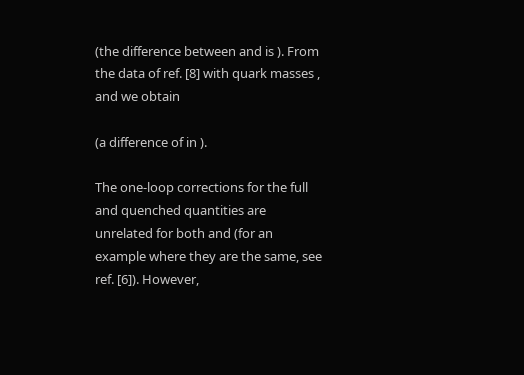(the difference between and is ). From the data of ref. [8] with quark masses , and we obtain

(a difference of in ).

The one-loop corrections for the full and quenched quantities are unrelated for both and (for an example where they are the same, see ref. [6]). However,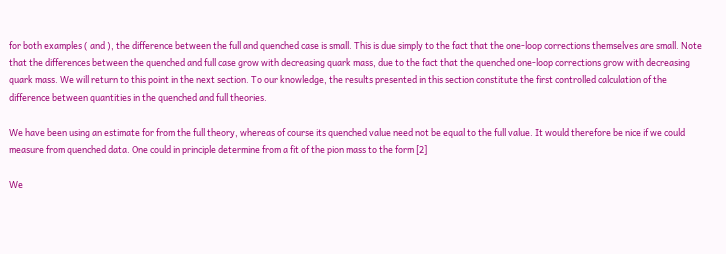for both examples ( and ), the difference between the full and quenched case is small. This is due simply to the fact that the one-loop corrections themselves are small. Note that the differences between the quenched and full case grow with decreasing quark mass, due to the fact that the quenched one-loop corrections grow with decreasing quark mass. We will return to this point in the next section. To our knowledge, the results presented in this section constitute the first controlled calculation of the difference between quantities in the quenched and full theories.

We have been using an estimate for from the full theory, whereas of course its quenched value need not be equal to the full value. It would therefore be nice if we could measure from quenched data. One could in principle determine from a fit of the pion mass to the form [2]

We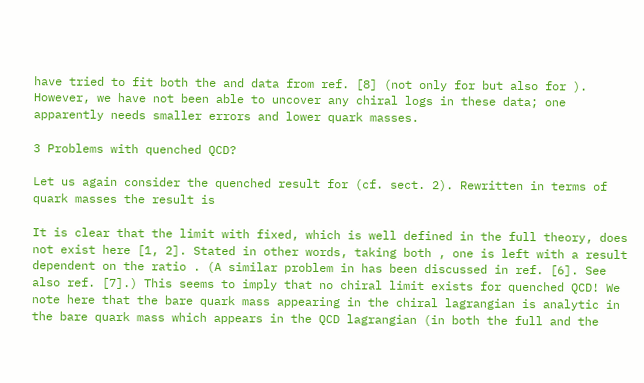have tried to fit both the and data from ref. [8] (not only for but also for ). However, we have not been able to uncover any chiral logs in these data; one apparently needs smaller errors and lower quark masses.

3 Problems with quenched QCD?

Let us again consider the quenched result for (cf. sect. 2). Rewritten in terms of quark masses the result is

It is clear that the limit with fixed, which is well defined in the full theory, does not exist here [1, 2]. Stated in other words, taking both , one is left with a result dependent on the ratio . (A similar problem in has been discussed in ref. [6]. See also ref. [7].) This seems to imply that no chiral limit exists for quenched QCD! We note here that the bare quark mass appearing in the chiral lagrangian is analytic in the bare quark mass which appears in the QCD lagrangian (in both the full and the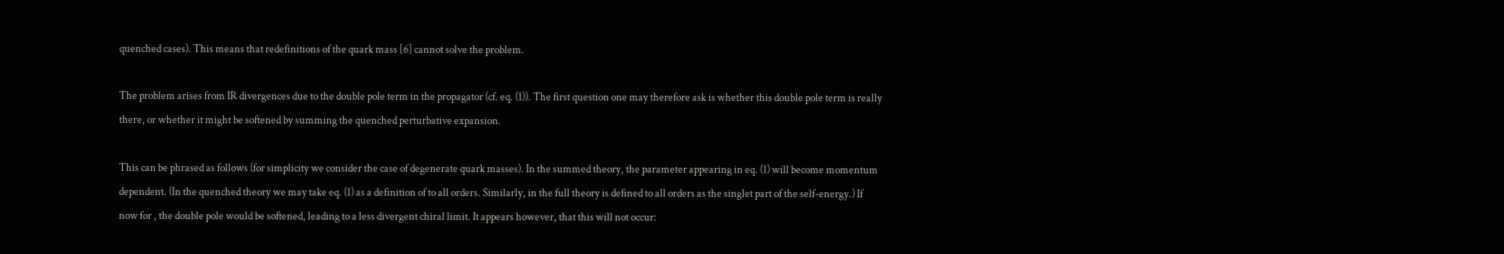quenched cases). This means that redefinitions of the quark mass [6] cannot solve the problem.

The problem arises from IR divergences due to the double pole term in the propagator (cf. eq. (1)). The first question one may therefore ask is whether this double pole term is really there, or whether it might be softened by summing the quenched perturbative expansion.

This can be phrased as follows (for simplicity we consider the case of degenerate quark masses). In the summed theory, the parameter appearing in eq. (1) will become momentum dependent. (In the quenched theory we may take eq. (1) as a definition of to all orders. Similarly, in the full theory is defined to all orders as the singlet part of the self-energy.) If now for , the double pole would be softened, leading to a less divergent chiral limit. It appears however, that this will not occur: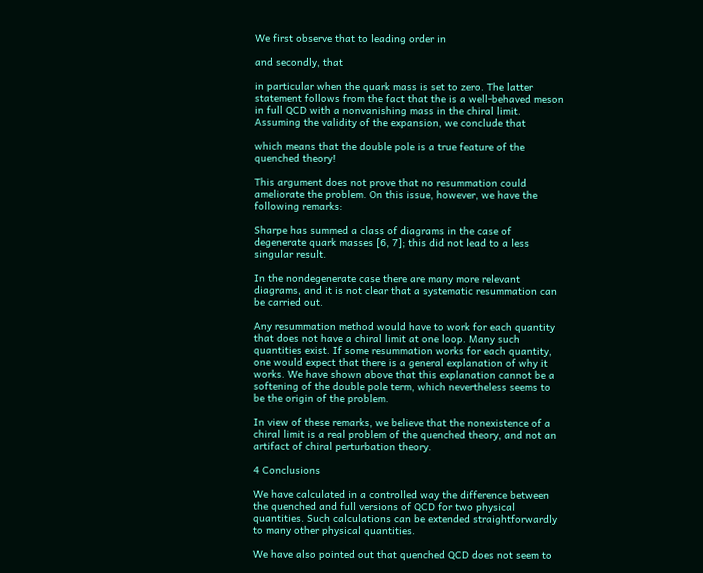We first observe that to leading order in

and secondly, that

in particular when the quark mass is set to zero. The latter statement follows from the fact that the is a well-behaved meson in full QCD with a nonvanishing mass in the chiral limit. Assuming the validity of the expansion, we conclude that

which means that the double pole is a true feature of the quenched theory!

This argument does not prove that no resummation could ameliorate the problem. On this issue, however, we have the following remarks:

Sharpe has summed a class of diagrams in the case of degenerate quark masses [6, 7]; this did not lead to a less singular result.

In the nondegenerate case there are many more relevant diagrams, and it is not clear that a systematic resummation can be carried out.

Any resummation method would have to work for each quantity that does not have a chiral limit at one loop. Many such quantities exist. If some resummation works for each quantity, one would expect that there is a general explanation of why it works. We have shown above that this explanation cannot be a softening of the double pole term, which nevertheless seems to be the origin of the problem.

In view of these remarks, we believe that the nonexistence of a chiral limit is a real problem of the quenched theory, and not an artifact of chiral perturbation theory.

4 Conclusions

We have calculated in a controlled way the difference between the quenched and full versions of QCD for two physical quantities. Such calculations can be extended straightforwardly to many other physical quantities.

We have also pointed out that quenched QCD does not seem to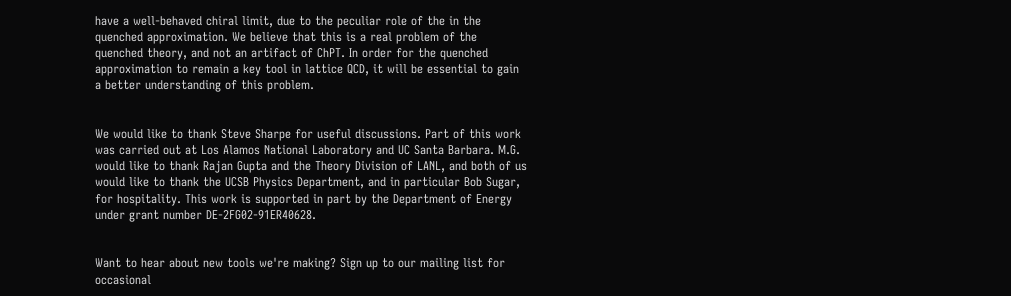have a well-behaved chiral limit, due to the peculiar role of the in the quenched approximation. We believe that this is a real problem of the quenched theory, and not an artifact of ChPT. In order for the quenched approximation to remain a key tool in lattice QCD, it will be essential to gain a better understanding of this problem.


We would like to thank Steve Sharpe for useful discussions. Part of this work was carried out at Los Alamos National Laboratory and UC Santa Barbara. M.G. would like to thank Rajan Gupta and the Theory Division of LANL, and both of us would like to thank the UCSB Physics Department, and in particular Bob Sugar, for hospitality. This work is supported in part by the Department of Energy under grant number DE-2FG02-91ER40628.


Want to hear about new tools we're making? Sign up to our mailing list for occasional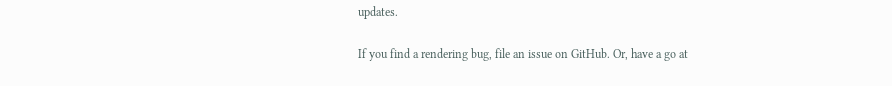updates.

If you find a rendering bug, file an issue on GitHub. Or, have a go at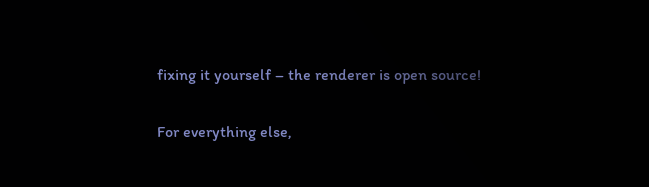fixing it yourself – the renderer is open source!

For everything else,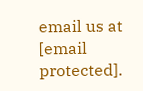email us at [email protected].